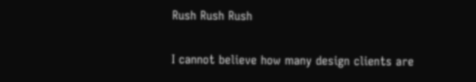Rush Rush Rush

I cannot believe how many design clients are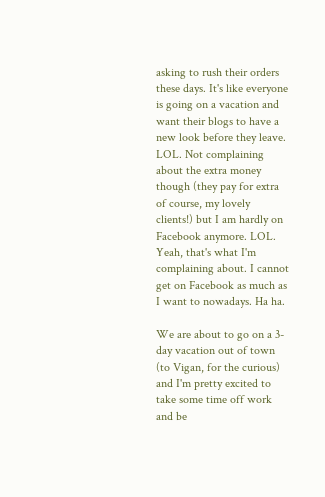asking to rush their orders these days. It's like everyone is going on a vacation and want their blogs to have a new look before they leave. LOL. Not complaining about the extra money though (they pay for extra of course, my lovely clients!) but I am hardly on Facebook anymore. LOL. Yeah, that's what I'm complaining about. I cannot get on Facebook as much as I want to nowadays. Ha ha.

We are about to go on a 3-day vacation out of town (to Vigan, for the curious) and I'm pretty excited to take some time off work and be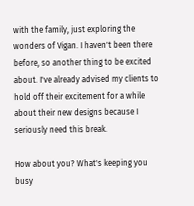with the family, just exploring the wonders of Vigan. I haven't been there before, so another thing to be excited about. I've already advised my clients to hold off their excitement for a while about their new designs because I seriously need this break.

How about you? What's keeping you busy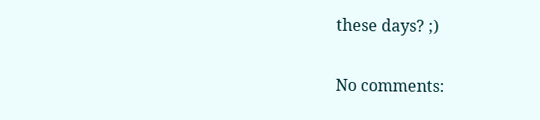these days? ;)

No comments: